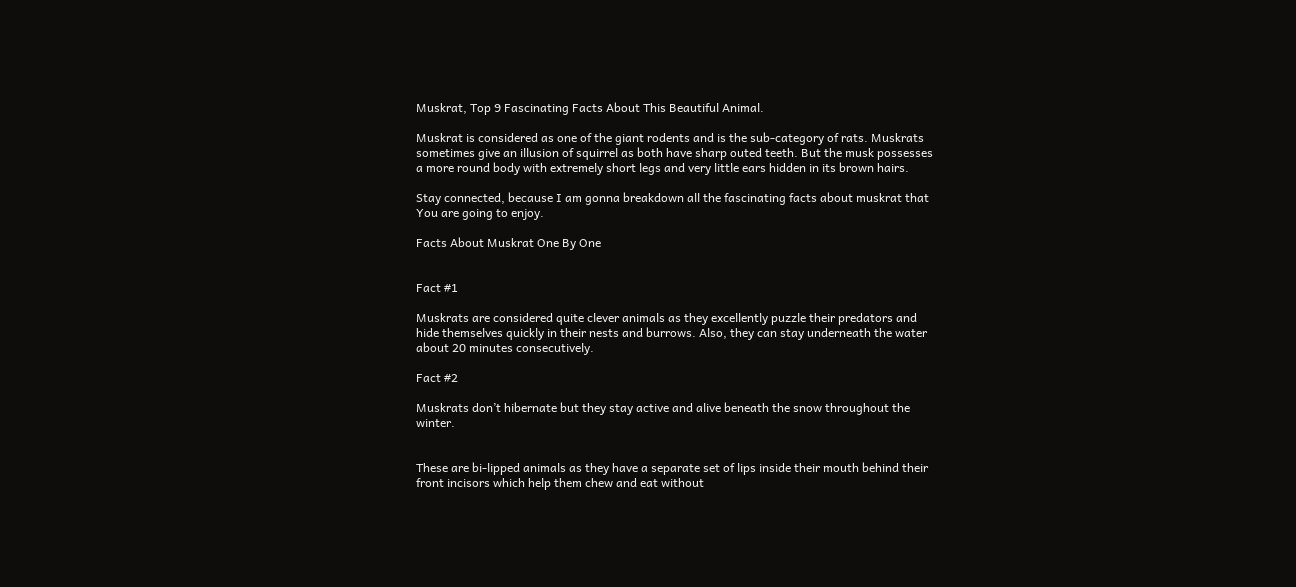Muskrat, Top 9 Fascinating Facts About This Beautiful Animal.

Muskrat is considered as one of the giant rodents and is the sub-category of rats. Muskrats sometimes give an illusion of squirrel as both have sharp outed teeth. But the musk possesses a more round body with extremely short legs and very little ears hidden in its brown hairs.

Stay connected, because I am gonna breakdown all the fascinating facts about muskrat that You are going to enjoy.

Facts About Muskrat One By One


Fact #1

Muskrats are considered quite clever animals as they excellently puzzle their predators and hide themselves quickly in their nests and burrows. Also, they can stay underneath the water about 20 minutes consecutively.

Fact #2

Muskrats don’t hibernate but they stay active and alive beneath the snow throughout the winter.


These are bi-lipped animals as they have a separate set of lips inside their mouth behind their front incisors which help them chew and eat without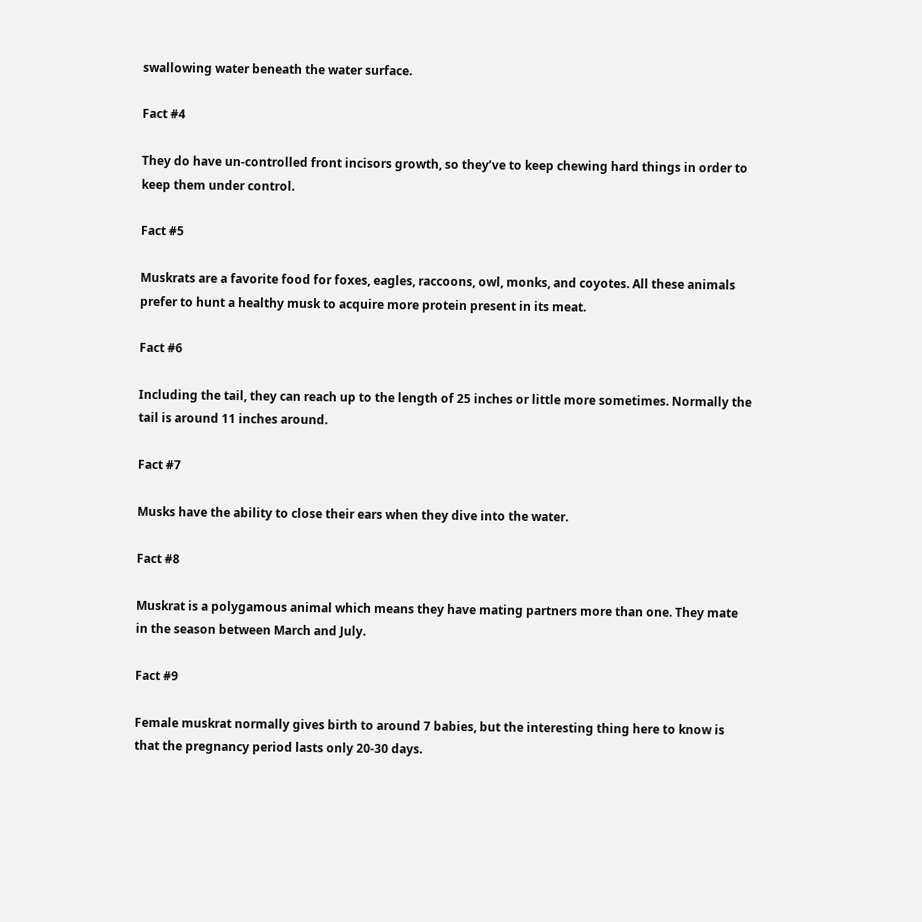swallowing water beneath the water surface.

Fact #4

They do have un-controlled front incisors growth, so they’ve to keep chewing hard things in order to keep them under control.

Fact #5

Muskrats are a favorite food for foxes, eagles, raccoons, owl, monks, and coyotes. All these animals prefer to hunt a healthy musk to acquire more protein present in its meat.

Fact #6

Including the tail, they can reach up to the length of 25 inches or little more sometimes. Normally the tail is around 11 inches around.

Fact #7

Musks have the ability to close their ears when they dive into the water.

Fact #8

Muskrat is a polygamous animal which means they have mating partners more than one. They mate in the season between March and July.

Fact #9

Female muskrat normally gives birth to around 7 babies, but the interesting thing here to know is that the pregnancy period lasts only 20-30 days.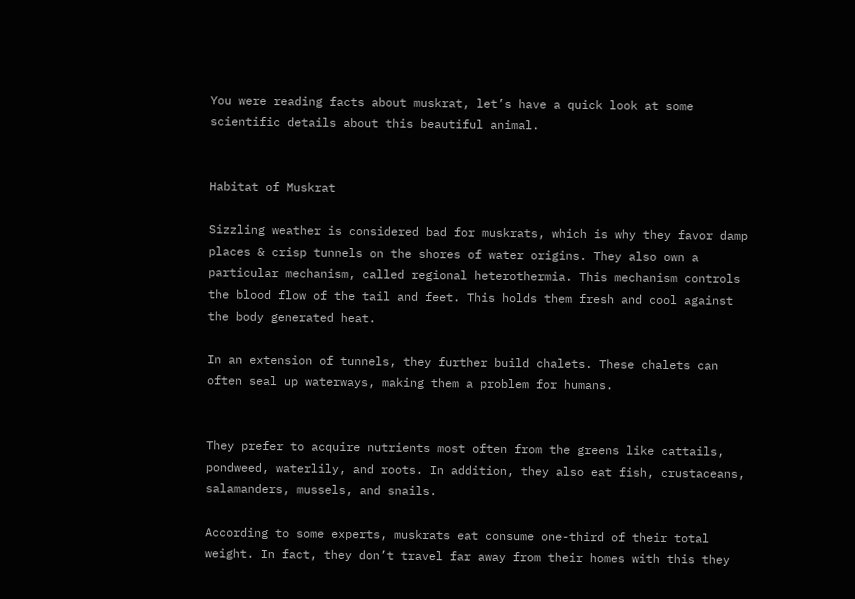You were reading facts about muskrat, let’s have a quick look at some scientific details about this beautiful animal.


Habitat of Muskrat

Sizzling weather is considered bad for muskrats, which is why they favor damp places & crisp tunnels on the shores of water origins. They also own a particular mechanism, called regional heterothermia. This mechanism controls the blood flow of the tail and feet. This holds them fresh and cool against the body generated heat.

In an extension of tunnels, they further build chalets. These chalets can often seal up waterways, making them a problem for humans.


They prefer to acquire nutrients most often from the greens like cattails, pondweed, waterlily, and roots. In addition, they also eat fish, crustaceans, salamanders, mussels, and snails.

According to some experts, muskrats eat consume one-third of their total weight. In fact, they don’t travel far away from their homes with this they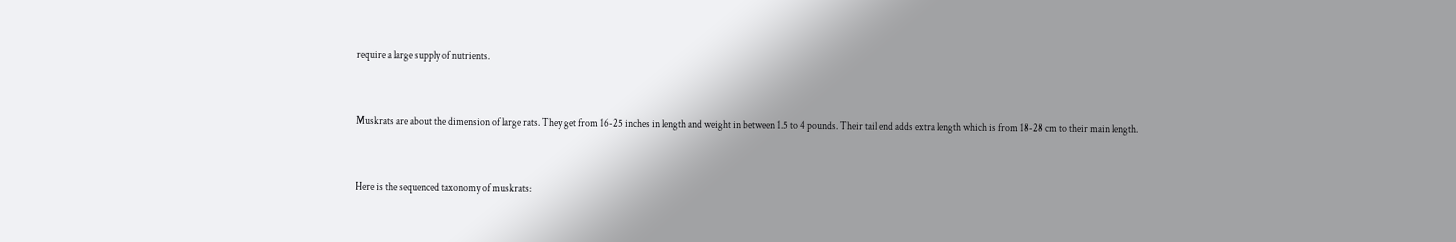require a large supply of nutrients.


Muskrats are about the dimension of large rats. They get from 16-25 inches in length and weight in between 1.5 to 4 pounds. Their tail end adds extra length which is from 18-28 cm to their main length.


Here is the sequenced taxonomy of muskrats: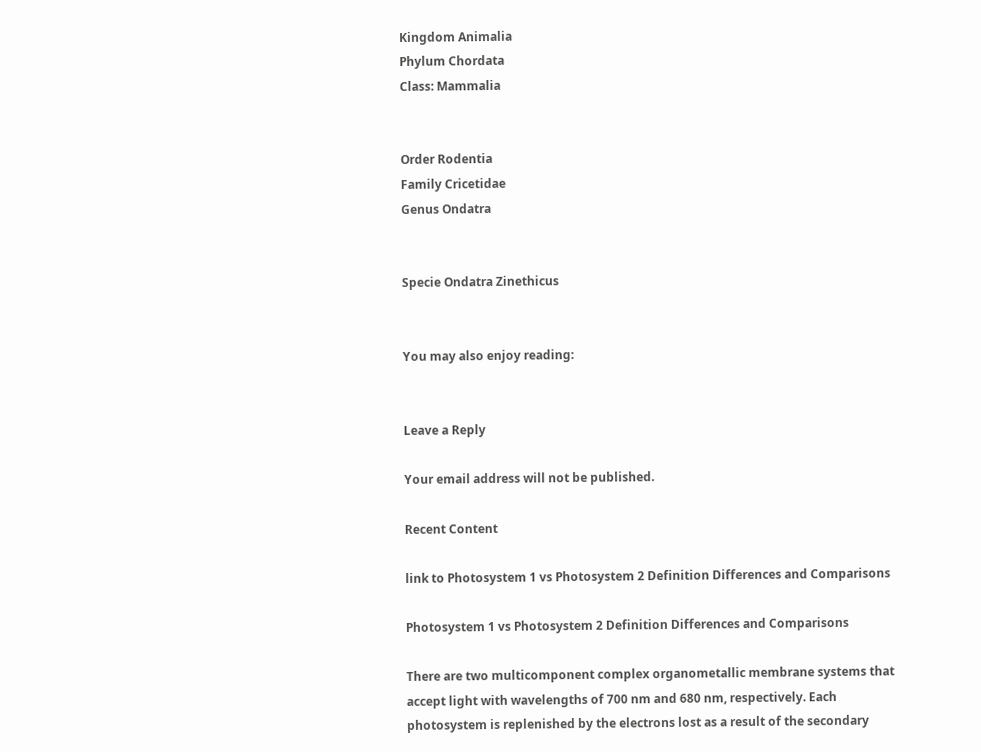Kingdom Animalia
Phylum Chordata
Class: Mammalia


Order Rodentia
Family Cricetidae
Genus Ondatra


Specie Ondatra Zinethicus


You may also enjoy reading:


Leave a Reply

Your email address will not be published.

Recent Content

link to Photosystem 1 vs Photosystem 2 Definition Differences and Comparisons

Photosystem 1 vs Photosystem 2 Definition Differences and Comparisons

There are two multicomponent complex organometallic membrane systems that accept light with wavelengths of 700 nm and 680 nm, respectively. Each photosystem is replenished by the electrons lost as a result of the secondary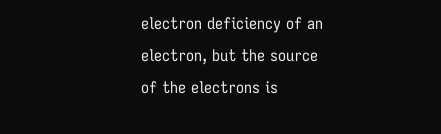electron deficiency of an electron, but the source of the electrons is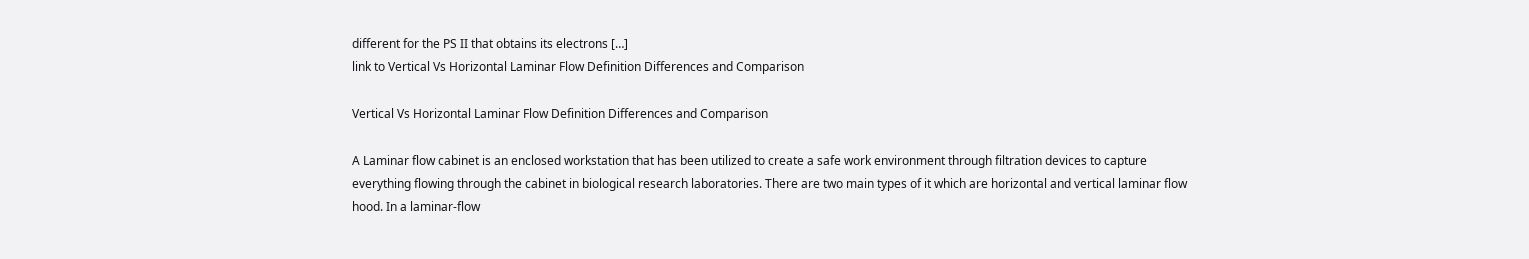different for the PS II that obtains its electrons […]
link to Vertical Vs Horizontal Laminar Flow Definition Differences and Comparison

Vertical Vs Horizontal Laminar Flow Definition Differences and Comparison

A Laminar flow cabinet is an enclosed workstation that has been utilized to create a safe work environment through filtration devices to capture everything flowing through the cabinet in biological research laboratories. There are two main types of it which are horizontal and vertical laminar flow hood. In a laminar-flow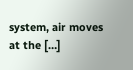system, air moves at the […]